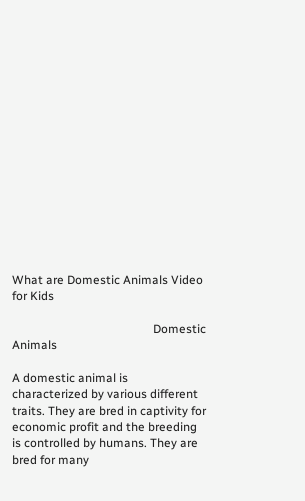What are Domestic Animals Video for Kids

                                               Domestic Animals

A domestic animal is characterized by various different traits. They are bred in captivity for economic profit and the breeding is controlled by humans. They are bred for many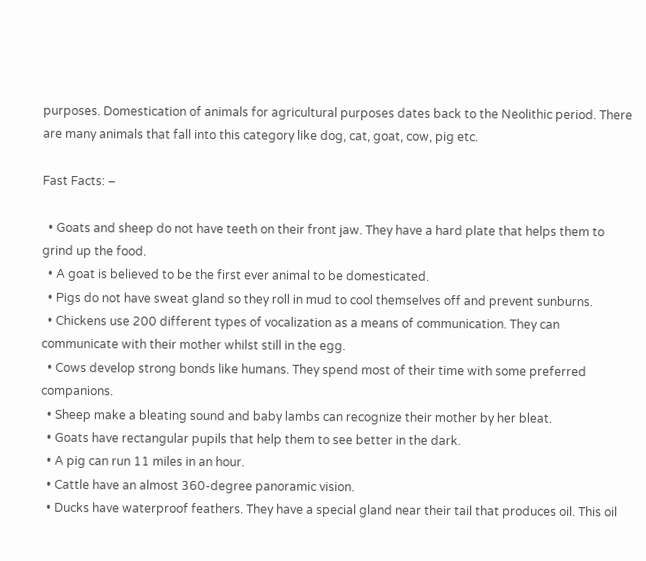purposes. Domestication of animals for agricultural purposes dates back to the Neolithic period. There are many animals that fall into this category like dog, cat, goat, cow, pig etc.

Fast Facts: –

  • Goats and sheep do not have teeth on their front jaw. They have a hard plate that helps them to grind up the food.
  • A goat is believed to be the first ever animal to be domesticated.
  • Pigs do not have sweat gland so they roll in mud to cool themselves off and prevent sunburns.
  • Chickens use 200 different types of vocalization as a means of communication. They can communicate with their mother whilst still in the egg.
  • Cows develop strong bonds like humans. They spend most of their time with some preferred companions.
  • Sheep make a bleating sound and baby lambs can recognize their mother by her bleat.
  • Goats have rectangular pupils that help them to see better in the dark.
  • A pig can run 11 miles in an hour.
  • Cattle have an almost 360-degree panoramic vision.
  • Ducks have waterproof feathers. They have a special gland near their tail that produces oil. This oil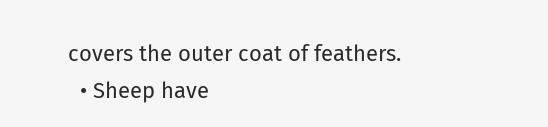covers the outer coat of feathers.
  • Sheep have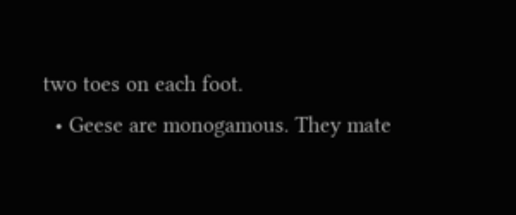two toes on each foot.
  • Geese are monogamous. They mate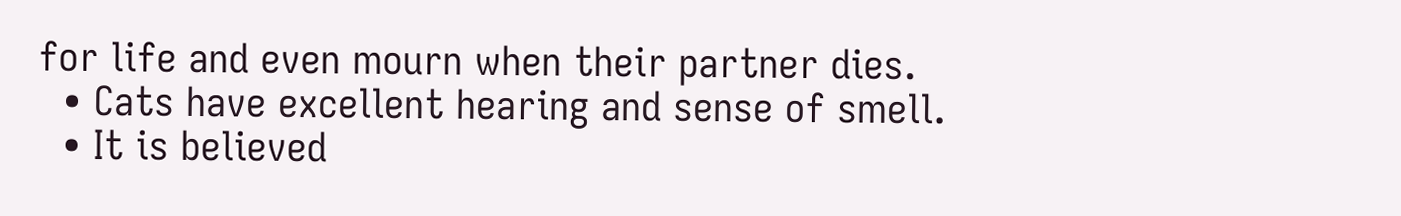for life and even mourn when their partner dies.
  • Cats have excellent hearing and sense of smell.
  • It is believed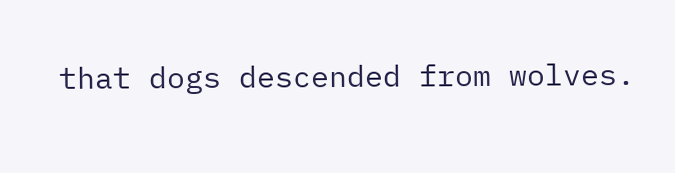that dogs descended from wolves.